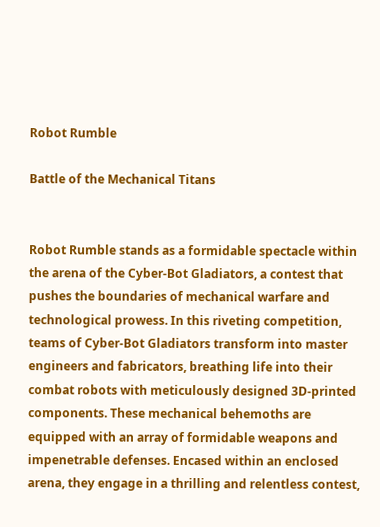Robot Rumble

Battle of the Mechanical Titans


Robot Rumble stands as a formidable spectacle within the arena of the Cyber-Bot Gladiators, a contest that pushes the boundaries of mechanical warfare and technological prowess. In this riveting competition, teams of Cyber-Bot Gladiators transform into master engineers and fabricators, breathing life into their combat robots with meticulously designed 3D-printed components. These mechanical behemoths are equipped with an array of formidable weapons and impenetrable defenses. Encased within an enclosed arena, they engage in a thrilling and relentless contest,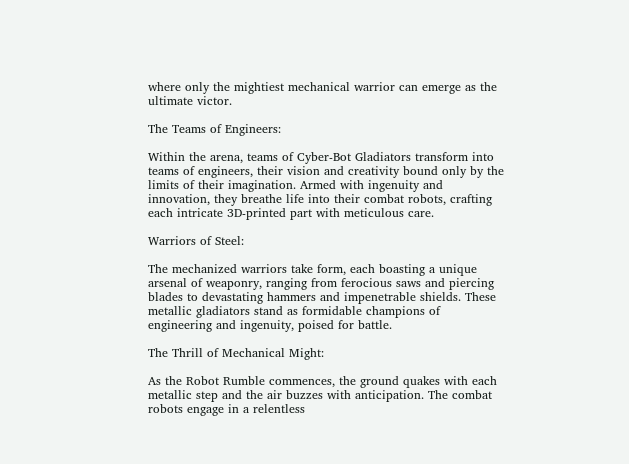where only the mightiest mechanical warrior can emerge as the ultimate victor.

The Teams of Engineers:

Within the arena, teams of Cyber-Bot Gladiators transform into teams of engineers, their vision and creativity bound only by the limits of their imagination. Armed with ingenuity and innovation, they breathe life into their combat robots, crafting each intricate 3D-printed part with meticulous care.

Warriors of Steel:

The mechanized warriors take form, each boasting a unique arsenal of weaponry, ranging from ferocious saws and piercing blades to devastating hammers and impenetrable shields. These metallic gladiators stand as formidable champions of engineering and ingenuity, poised for battle.

The Thrill of Mechanical Might:

As the Robot Rumble commences, the ground quakes with each metallic step and the air buzzes with anticipation. The combat robots engage in a relentless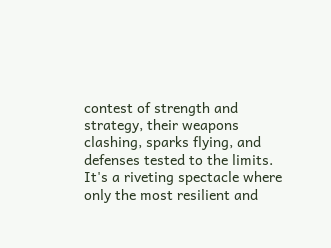contest of strength and strategy, their weapons clashing, sparks flying, and defenses tested to the limits. It's a riveting spectacle where only the most resilient and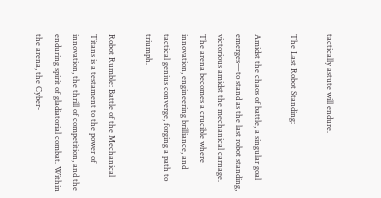tactically astute will endure.

The Last Robot Standing:

Amidst the chaos of battle, a singular goal emerges—to stand as the last robot standing, victorious amidst the mechanical carnage. The arena becomes a crucible where innovation, engineering brilliance, and tactical genius converge, forging a path to triumph.

Robot Rumble: Battle of the Mechanical Titans is a testament to the power of innovation, the thrill of competition, and the enduring spirit of gladiatorial combat. Within the arena, the Cyber-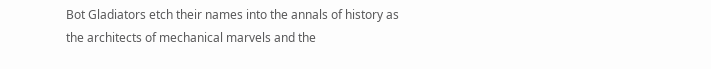Bot Gladiators etch their names into the annals of history as the architects of mechanical marvels and the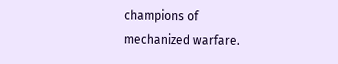champions of mechanized warfare.